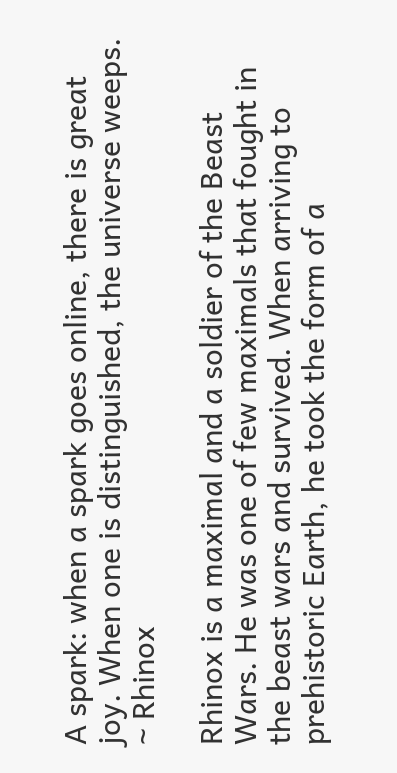A spark: when a spark goes online, there is great joy. When one is distinguished, the universe weeps.
~ Rhinox

Rhinox is a maximal and a soldier of the Beast Wars. He was one of few maximals that fought in the beast wars and survived. When arriving to prehistoric Earth, he took the form of a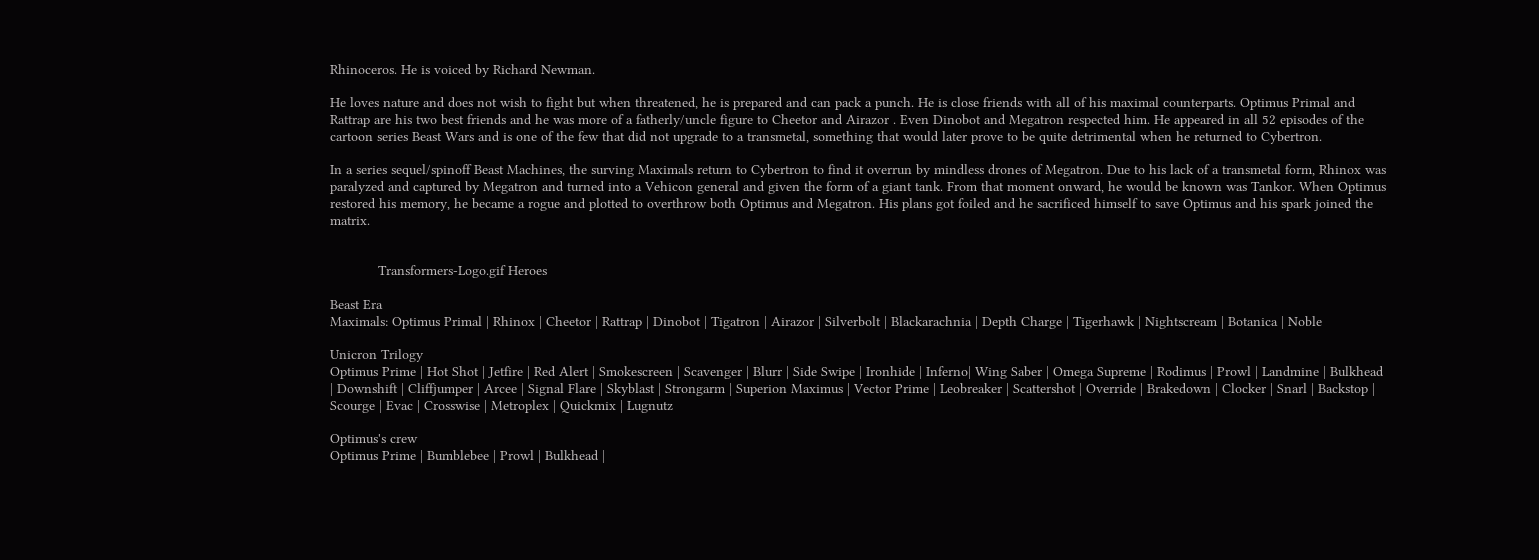Rhinoceros. He is voiced by Richard Newman.

He loves nature and does not wish to fight but when threatened, he is prepared and can pack a punch. He is close friends with all of his maximal counterparts. Optimus Primal and Rattrap are his two best friends and he was more of a fatherly/uncle figure to Cheetor and Airazor . Even Dinobot and Megatron respected him. He appeared in all 52 episodes of the cartoon series Beast Wars and is one of the few that did not upgrade to a transmetal, something that would later prove to be quite detrimental when he returned to Cybertron.

In a series sequel/spinoff Beast Machines, the surving Maximals return to Cybertron to find it overrun by mindless drones of Megatron. Due to his lack of a transmetal form, Rhinox was paralyzed and captured by Megatron and turned into a Vehicon general and given the form of a giant tank. From that moment onward, he would be known was Tankor. When Optimus restored his memory, he became a rogue and plotted to overthrow both Optimus and Megatron. His plans got foiled and he sacrificed himself to save Optimus and his spark joined the matrix.


            Transformers-Logo.gif Heroes

Beast Era
Maximals: Optimus Primal | Rhinox | Cheetor | Rattrap | Dinobot | Tigatron | Airazor | Silverbolt | Blackarachnia | Depth Charge | Tigerhawk | Nightscream | Botanica | Noble

Unicron Trilogy
Optimus Prime | Hot Shot | Jetfire | Red Alert | Smokescreen | Scavenger | Blurr | Side Swipe | Ironhide | Inferno| Wing Saber | Omega Supreme | Rodimus | Prowl | Landmine | Bulkhead | Downshift | Cliffjumper | Arcee | Signal Flare | Skyblast | Strongarm | Superion Maximus | Vector Prime | Leobreaker | Scattershot | Override | Brakedown | Clocker | Snarl | Backstop | Scourge | Evac | Crosswise | Metroplex | Quickmix | Lugnutz

Optimus's crew
Optimus Prime | Bumblebee | Prowl | Bulkhead |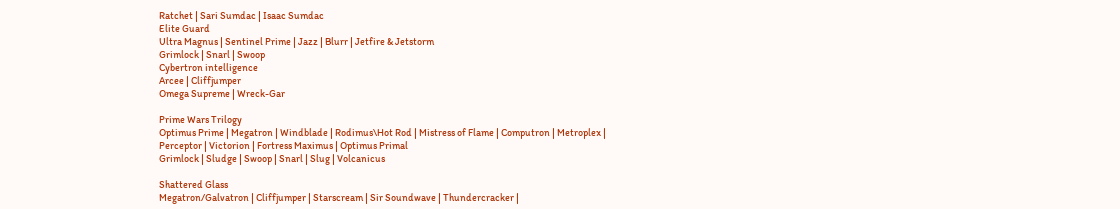Ratchet | Sari Sumdac | Isaac Sumdac
Elite Guard
Ultra Magnus | Sentinel Prime | Jazz | Blurr | Jetfire & Jetstorm
Grimlock | Snarl | Swoop
Cybertron intelligence
Arcee | Cliffjumper
Omega Supreme | Wreck-Gar

Prime Wars Trilogy
Optimus Prime | Megatron | Windblade | Rodimus\Hot Rod | Mistress of Flame | Computron | Metroplex | Perceptor | Victorion | Fortress Maximus | Optimus Primal
Grimlock | Sludge | Swoop | Snarl | Slug | Volcanicus

Shattered Glass
Megatron/Galvatron | Cliffjumper | Starscream | Sir Soundwave | Thundercracker |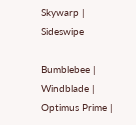Skywarp | Sideswipe

Bumblebee | Windblade | Optimus Prime |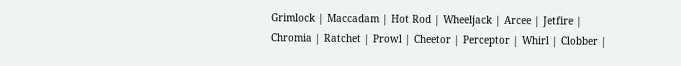Grimlock | Maccadam | Hot Rod | Wheeljack | Arcee | Jetfire | Chromia | Ratchet | Prowl | Cheetor | Perceptor | Whirl | Clobber |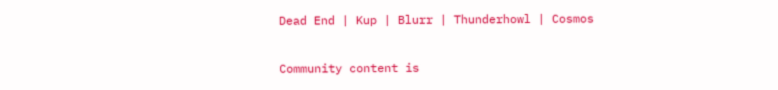Dead End | Kup | Blurr | Thunderhowl | Cosmos

Community content is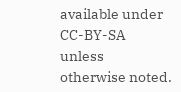available under CC-BY-SA unless otherwise noted.